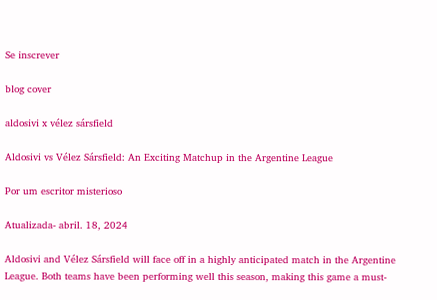Se inscrever

blog cover

aldosivi x vélez sársfield

Aldosivi vs Vélez Sársfield: An Exciting Matchup in the Argentine League

Por um escritor misterioso

Atualizada- abril. 18, 2024

Aldosivi and Vélez Sársfield will face off in a highly anticipated match in the Argentine League. Both teams have been performing well this season, making this game a must-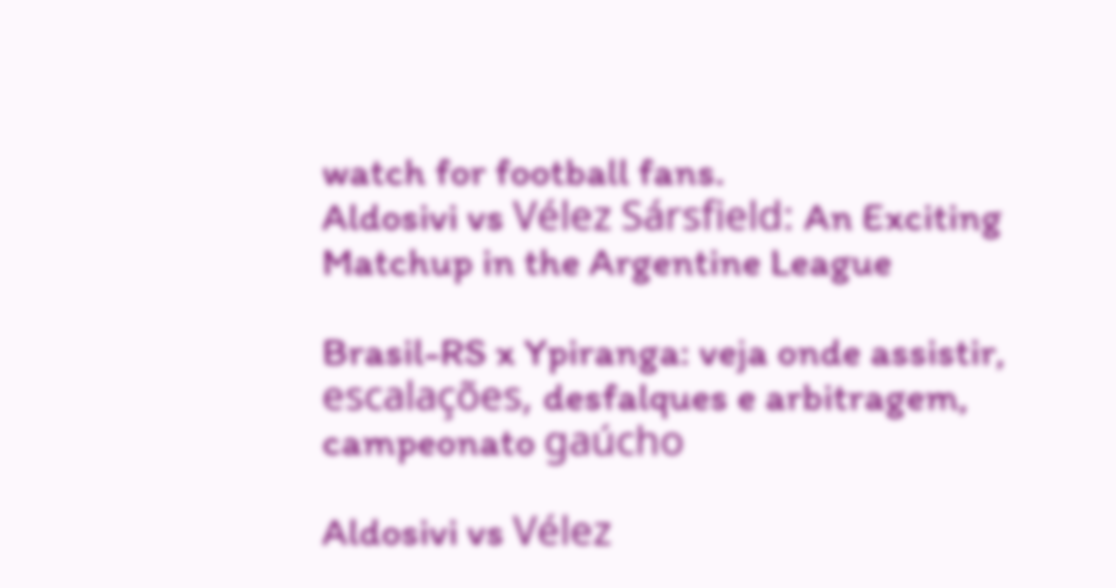watch for football fans.
Aldosivi vs Vélez Sársfield: An Exciting Matchup in the Argentine League

Brasil-RS x Ypiranga: veja onde assistir, escalações, desfalques e arbitragem, campeonato gaúcho

Aldosivi vs Vélez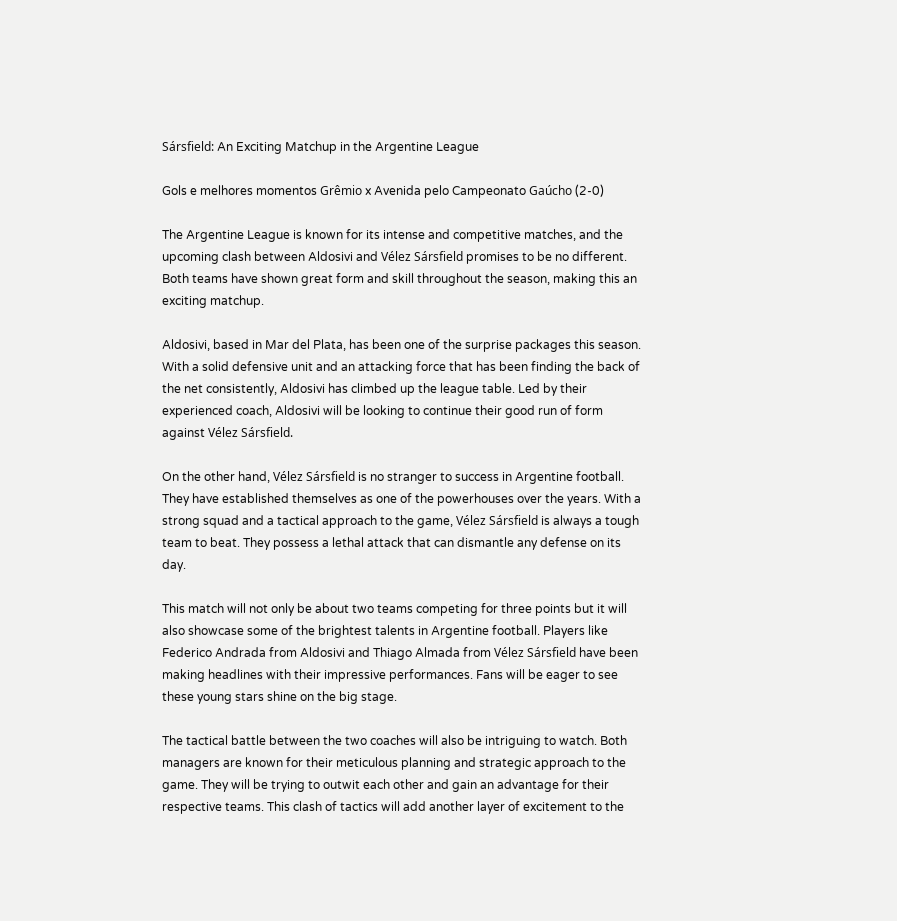Sársfield: An Exciting Matchup in the Argentine League

Gols e melhores momentos Grêmio x Avenida pelo Campeonato Gaúcho (2-0)

The Argentine League is known for its intense and competitive matches, and the upcoming clash between Aldosivi and Vélez Sársfield promises to be no different. Both teams have shown great form and skill throughout the season, making this an exciting matchup.

Aldosivi, based in Mar del Plata, has been one of the surprise packages this season. With a solid defensive unit and an attacking force that has been finding the back of the net consistently, Aldosivi has climbed up the league table. Led by their experienced coach, Aldosivi will be looking to continue their good run of form against Vélez Sársfield.

On the other hand, Vélez Sársfield is no stranger to success in Argentine football. They have established themselves as one of the powerhouses over the years. With a strong squad and a tactical approach to the game, Vélez Sársfield is always a tough team to beat. They possess a lethal attack that can dismantle any defense on its day.

This match will not only be about two teams competing for three points but it will also showcase some of the brightest talents in Argentine football. Players like Federico Andrada from Aldosivi and Thiago Almada from Vélez Sársfield have been making headlines with their impressive performances. Fans will be eager to see these young stars shine on the big stage.

The tactical battle between the two coaches will also be intriguing to watch. Both managers are known for their meticulous planning and strategic approach to the game. They will be trying to outwit each other and gain an advantage for their respective teams. This clash of tactics will add another layer of excitement to the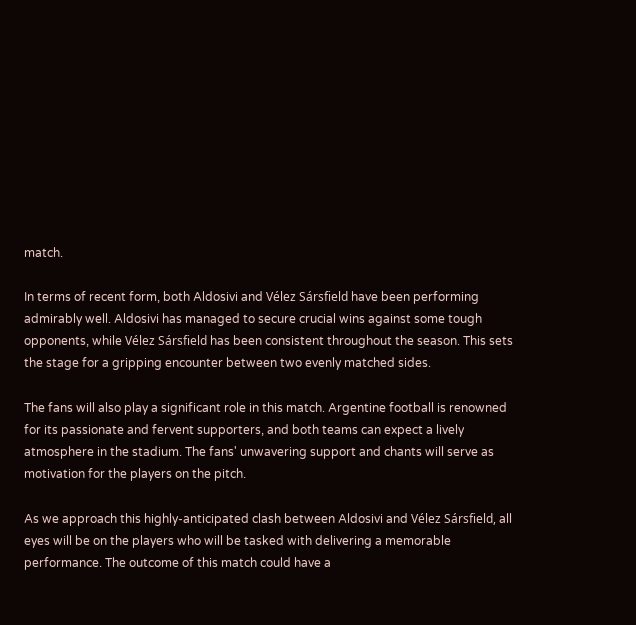match.

In terms of recent form, both Aldosivi and Vélez Sársfield have been performing admirably well. Aldosivi has managed to secure crucial wins against some tough opponents, while Vélez Sársfield has been consistent throughout the season. This sets the stage for a gripping encounter between two evenly matched sides.

The fans will also play a significant role in this match. Argentine football is renowned for its passionate and fervent supporters, and both teams can expect a lively atmosphere in the stadium. The fans' unwavering support and chants will serve as motivation for the players on the pitch.

As we approach this highly-anticipated clash between Aldosivi and Vélez Sársfield, all eyes will be on the players who will be tasked with delivering a memorable performance. The outcome of this match could have a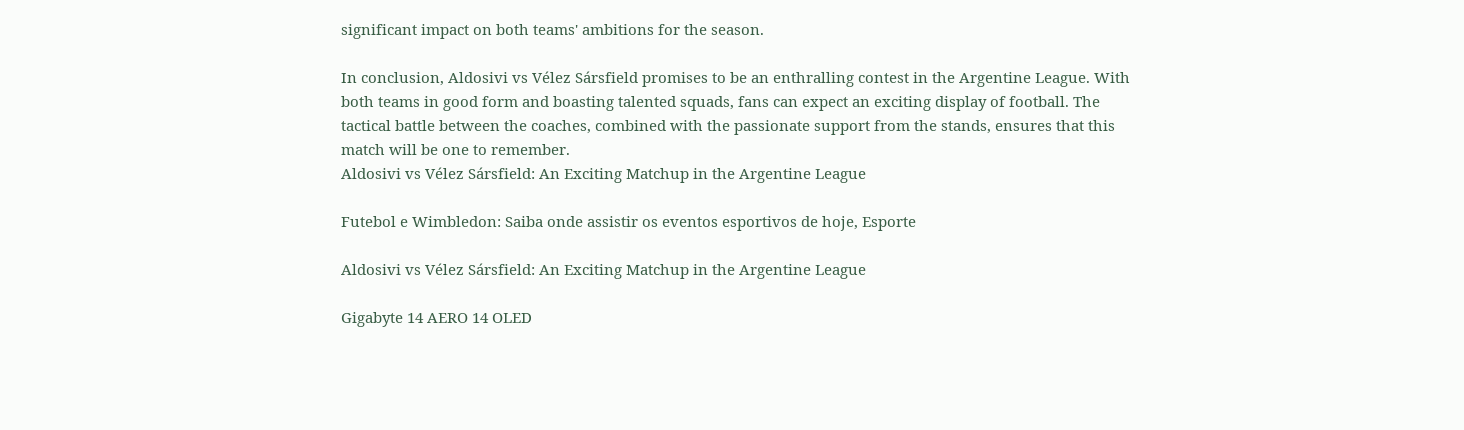significant impact on both teams' ambitions for the season.

In conclusion, Aldosivi vs Vélez Sársfield promises to be an enthralling contest in the Argentine League. With both teams in good form and boasting talented squads, fans can expect an exciting display of football. The tactical battle between the coaches, combined with the passionate support from the stands, ensures that this match will be one to remember.
Aldosivi vs Vélez Sársfield: An Exciting Matchup in the Argentine League

Futebol e Wimbledon: Saiba onde assistir os eventos esportivos de hoje, Esporte

Aldosivi vs Vélez Sársfield: An Exciting Matchup in the Argentine League

Gigabyte 14 AERO 14 OLED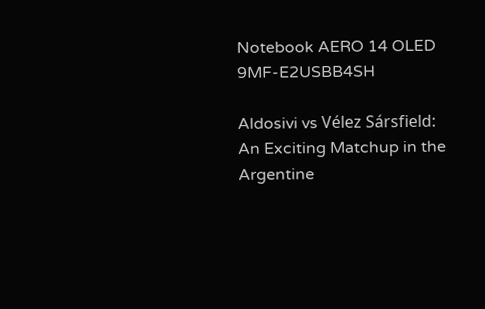Notebook AERO 14 OLED 9MF-E2USBB4SH

Aldosivi vs Vélez Sársfield: An Exciting Matchup in the Argentine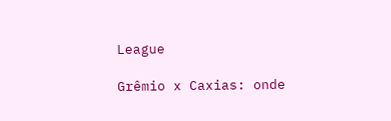League

Grêmio x Caxias: onde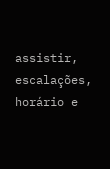assistir, escalações, horário e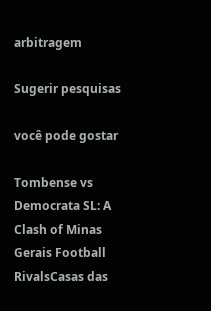arbitragem

Sugerir pesquisas

você pode gostar

Tombense vs Democrata SL: A Clash of Minas Gerais Football RivalsCasas das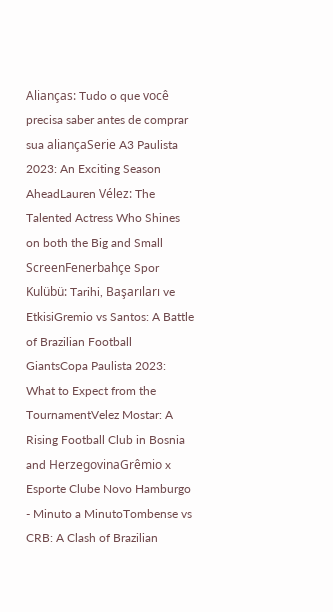Alianças: Tudo o que você precisa saber antes de comprar sua aliançaSerie A3 Paulista 2023: An Exciting Season AheadLauren Vélez: The Talented Actress Who Shines on both the Big and Small ScreenFenerbahçe Spor Kulübü: Tarihi, Başarıları ve EtkisiGremio vs Santos: A Battle of Brazilian Football GiantsCopa Paulista 2023: What to Expect from the TournamentVelez Mostar: A Rising Football Club in Bosnia and HerzegovinaGrêmio x Esporte Clube Novo Hamburgo - Minuto a MinutoTombense vs CRB: A Clash of Brazilian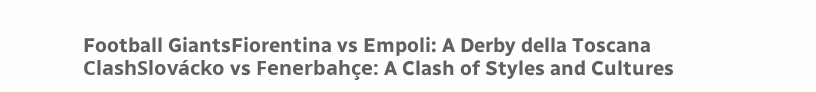Football GiantsFiorentina vs Empoli: A Derby della Toscana ClashSlovácko vs Fenerbahçe: A Clash of Styles and Cultures